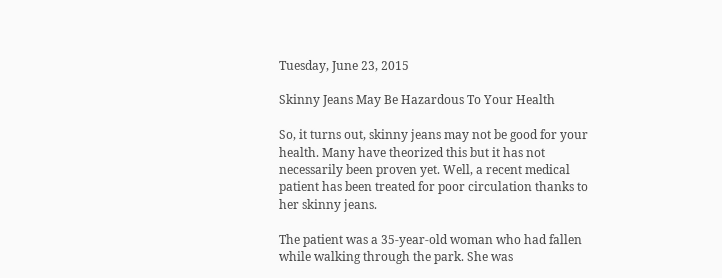Tuesday, June 23, 2015

Skinny Jeans May Be Hazardous To Your Health

So, it turns out, skinny jeans may not be good for your health. Many have theorized this but it has not necessarily been proven yet. Well, a recent medical patient has been treated for poor circulation thanks to her skinny jeans.

The patient was a 35-year-old woman who had fallen while walking through the park. She was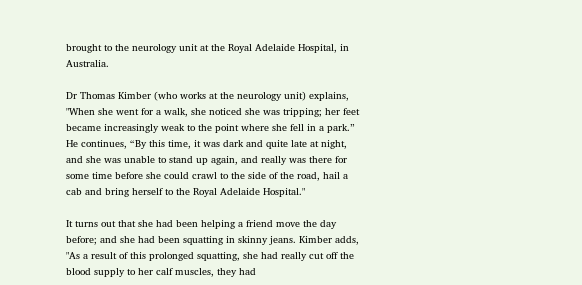brought to the neurology unit at the Royal Adelaide Hospital, in Australia.

Dr Thomas Kimber (who works at the neurology unit) explains, "When she went for a walk, she noticed she was tripping; her feet became increasingly weak to the point where she fell in a park.” He continues, “By this time, it was dark and quite late at night, and she was unable to stand up again, and really was there for some time before she could crawl to the side of the road, hail a cab and bring herself to the Royal Adelaide Hospital."

It turns out that she had been helping a friend move the day before; and she had been squatting in skinny jeans. Kimber adds, "As a result of this prolonged squatting, she had really cut off the blood supply to her calf muscles, they had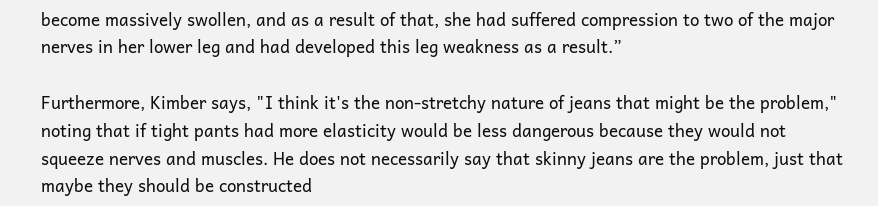become massively swollen, and as a result of that, she had suffered compression to two of the major nerves in her lower leg and had developed this leg weakness as a result.”

Furthermore, Kimber says, "I think it's the non-stretchy nature of jeans that might be the problem," noting that if tight pants had more elasticity would be less dangerous because they would not squeeze nerves and muscles. He does not necessarily say that skinny jeans are the problem, just that maybe they should be constructed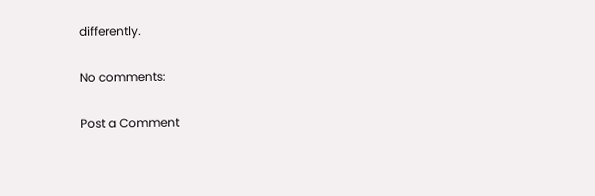differently.

No comments:

Post a Comment